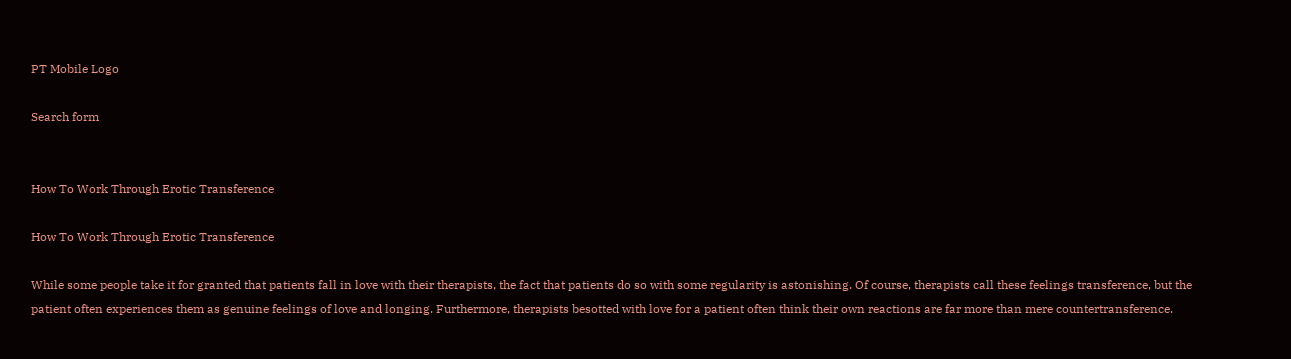PT Mobile Logo

Search form


How To Work Through Erotic Transference

How To Work Through Erotic Transference

While some people take it for granted that patients fall in love with their therapists, the fact that patients do so with some regularity is astonishing. Of course, therapists call these feelings transference, but the patient often experiences them as genuine feelings of love and longing. Furthermore, therapists besotted with love for a patient often think their own reactions are far more than mere countertransference.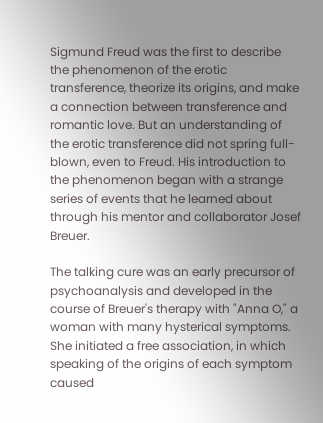Sigmund Freud was the first to describe the phenomenon of the erotic transference, theorize its origins, and make a connection between transference and romantic love. But an understanding of the erotic transference did not spring full-blown, even to Freud. His introduction to the phenomenon began with a strange series of events that he learned about through his mentor and collaborator Josef Breuer.

The talking cure was an early precursor of psychoanalysis and developed in the course of Breuer's therapy with "Anna O," a woman with many hysterical symptoms. She initiated a free association, in which speaking of the origins of each symptom caused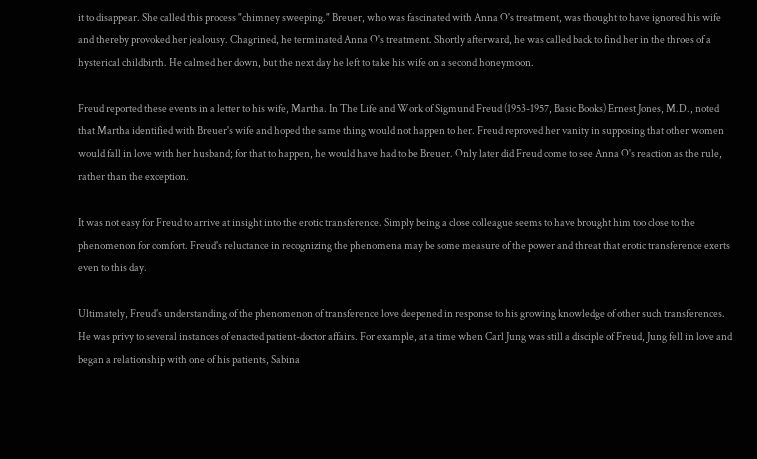it to disappear. She called this process "chimney sweeping." Breuer, who was fascinated with Anna O's treatment, was thought to have ignored his wife and thereby provoked her jealousy. Chagrined, he terminated Anna O's treatment. Shortly afterward, he was called back to find her in the throes of a hysterical childbirth. He calmed her down, but the next day he left to take his wife on a second honeymoon.

Freud reported these events in a letter to his wife, Martha. In The Life and Work of Sigmund Freud (1953-1957, Basic Books) Ernest Jones, M.D., noted that Martha identified with Breuer's wife and hoped the same thing would not happen to her. Freud reproved her vanity in supposing that other women would fall in love with her husband; for that to happen, he would have had to be Breuer. Only later did Freud come to see Anna O's reaction as the rule, rather than the exception.

It was not easy for Freud to arrive at insight into the erotic transference. Simply being a close colleague seems to have brought him too close to the phenomenon for comfort. Freud's reluctance in recognizing the phenomena may be some measure of the power and threat that erotic transference exerts even to this day.

Ultimately, Freud's understanding of the phenomenon of transference love deepened in response to his growing knowledge of other such transferences. He was privy to several instances of enacted patient-doctor affairs. For example, at a time when Carl Jung was still a disciple of Freud, Jung fell in love and began a relationship with one of his patients, Sabina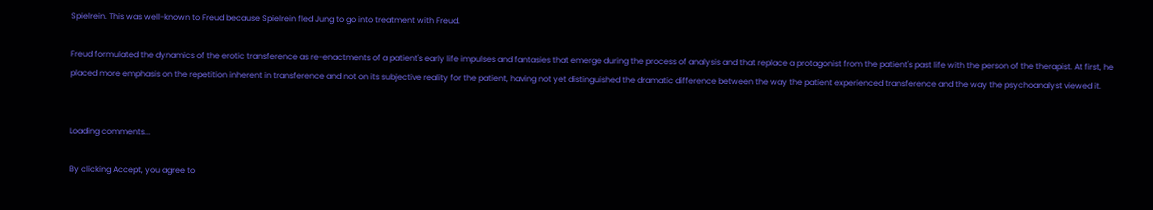Spielrein. This was well-known to Freud because Spielrein fled Jung to go into treatment with Freud.

Freud formulated the dynamics of the erotic transference as re-enactments of a patient's early life impulses and fantasies that emerge during the process of analysis and that replace a protagonist from the patient's past life with the person of the therapist. At first, he placed more emphasis on the repetition inherent in transference and not on its subjective reality for the patient, having not yet distinguished the dramatic difference between the way the patient experienced transference and the way the psychoanalyst viewed it.


Loading comments...

By clicking Accept, you agree to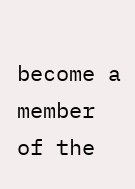become a member of the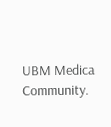UBM Medica Community.